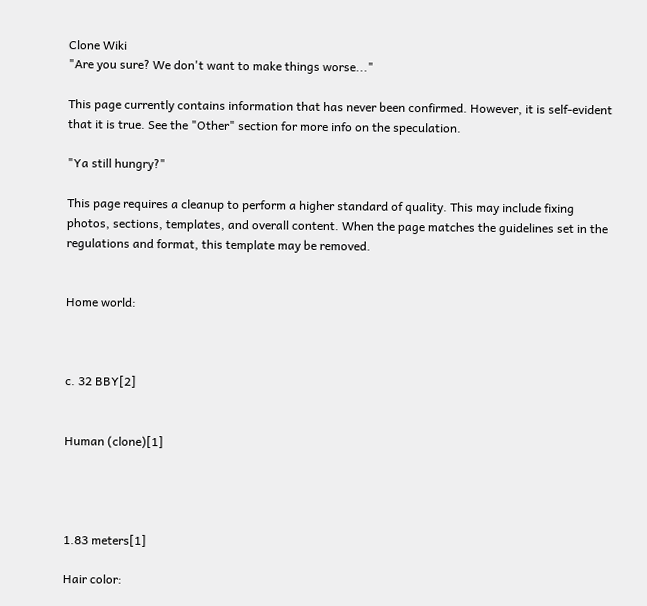Clone Wiki
"Are you sure? We don't want to make things worse..."

This page currently contains information that has never been confirmed. However, it is self-evident that it is true. See the "Other" section for more info on the speculation.

"Ya still hungry?"

This page requires a cleanup to perform a higher standard of quality. This may include fixing photos, sections, templates, and overall content. When the page matches the guidelines set in the regulations and format, this template may be removed.


Home world:



c. 32 BBY[2]


Human (clone)[1]




1.83 meters[1]

Hair color: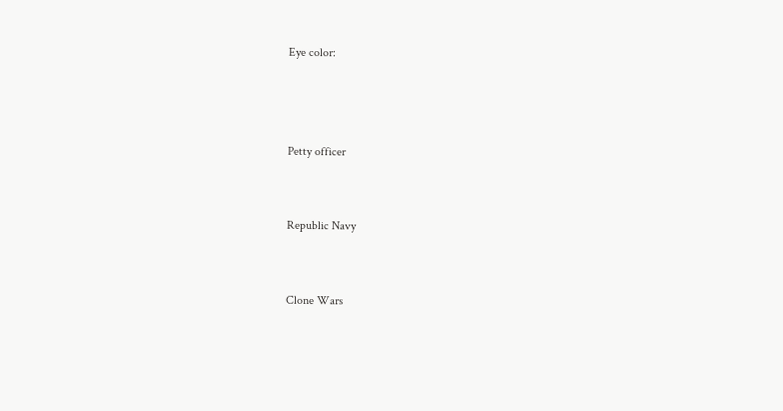Eye color:



Petty officer


Republic Navy


Clone Wars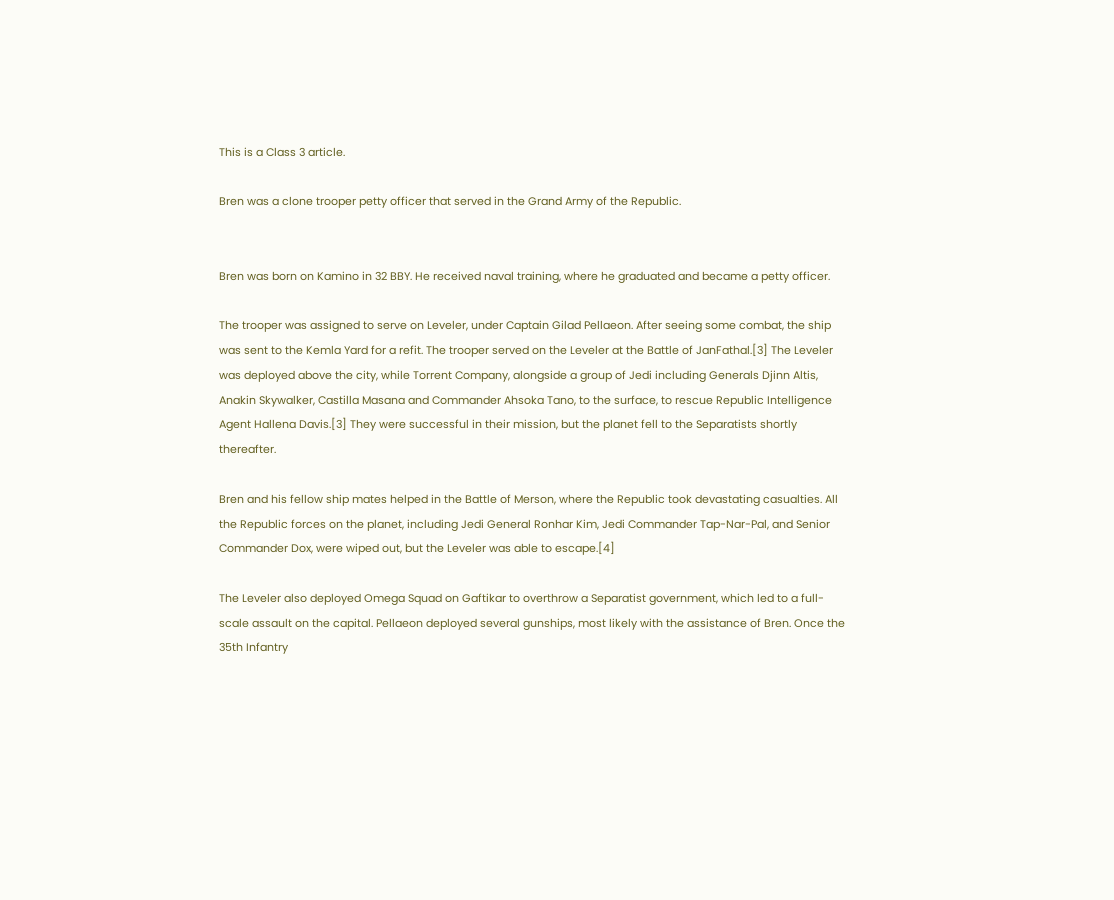This is a Class 3 article.

Bren was a clone trooper petty officer that served in the Grand Army of the Republic.


Bren was born on Kamino in 32 BBY. He received naval training, where he graduated and became a petty officer.

The trooper was assigned to serve on Leveler, under Captain Gilad Pellaeon. After seeing some combat, the ship was sent to the Kemla Yard for a refit. The trooper served on the Leveler at the Battle of JanFathal.[3] The Leveler was deployed above the city, while Torrent Company, alongside a group of Jedi including Generals Djinn Altis, Anakin Skywalker, Castilla Masana and Commander Ahsoka Tano, to the surface, to rescue Republic Intelligence Agent Hallena Davis.[3] They were successful in their mission, but the planet fell to the Separatists shortly thereafter.

Bren and his fellow ship mates helped in the Battle of Merson, where the Republic took devastating casualties. All the Republic forces on the planet, including Jedi General Ronhar Kim, Jedi Commander Tap-Nar-Pal, and Senior Commander Dox, were wiped out, but the Leveler was able to escape.[4]

The Leveler also deployed Omega Squad on Gaftikar to overthrow a Separatist government, which led to a full-scale assault on the capital. Pellaeon deployed several gunships, most likely with the assistance of Bren. Once the 35th Infantry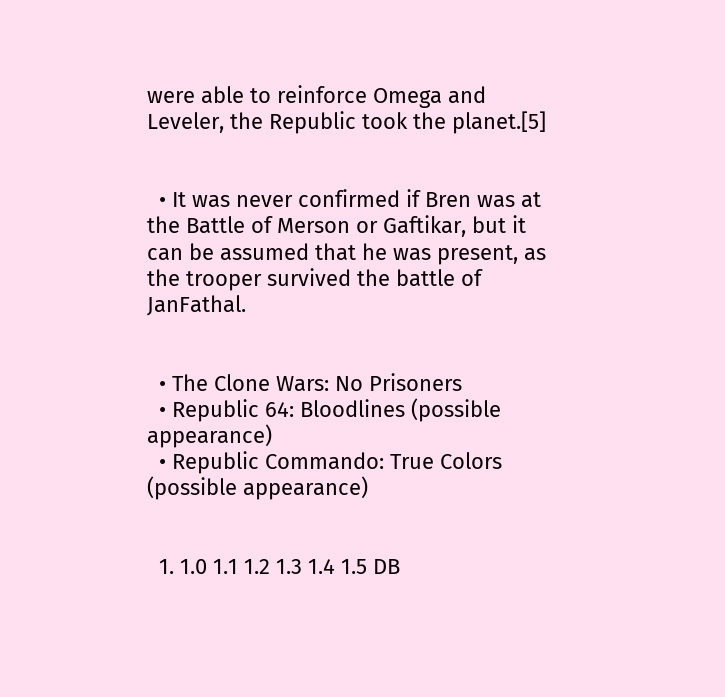were able to reinforce Omega and Leveler, the Republic took the planet.[5]


  • It was never confirmed if Bren was at the Battle of Merson or Gaftikar, but it can be assumed that he was present, as the trooper survived the battle of JanFathal.


  • The Clone Wars: No Prisoners
  • Republic 64: Bloodlines (possible appearance)
  • Republic Commando: True Colors (possible appearance)


  1. 1.0 1.1 1.2 1.3 1.4 1.5 DB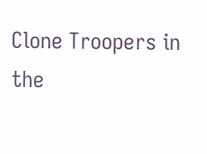Clone Troopers in the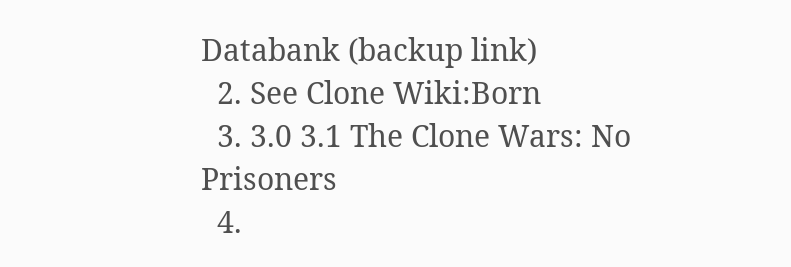Databank (backup link)
  2. See Clone Wiki:Born
  3. 3.0 3.1 The Clone Wars: No Prisoners
  4.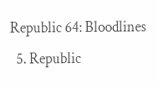Republic 64: Bloodlines
  5. Republic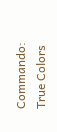Commando: True Colors